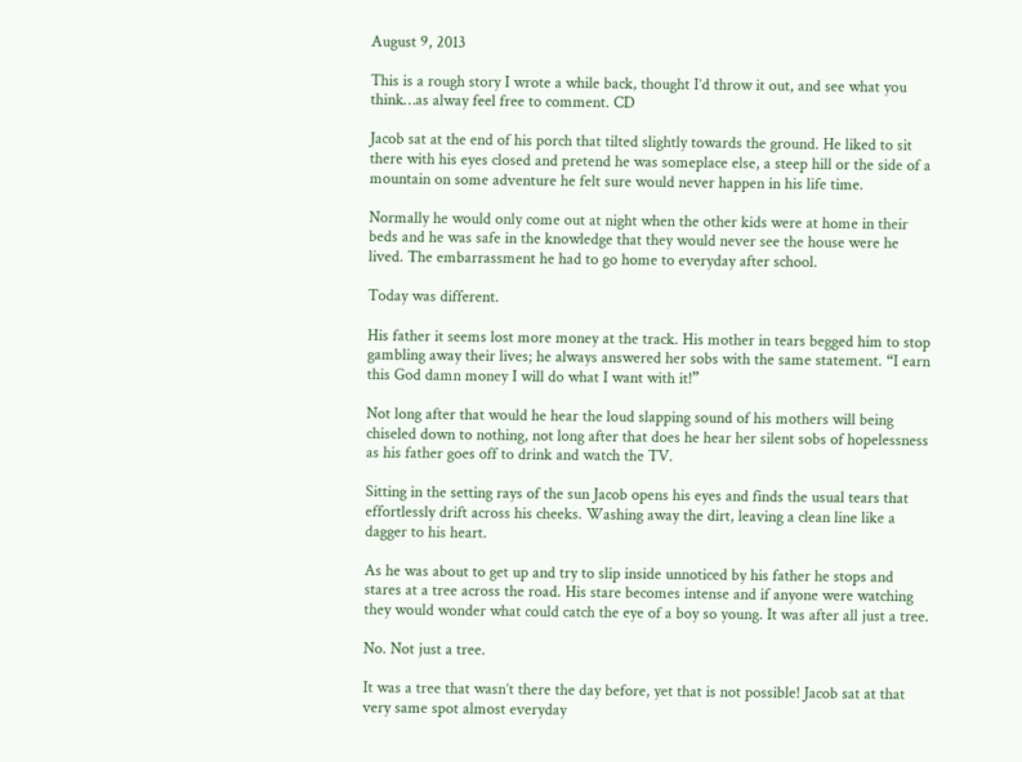August 9, 2013

This is a rough story I wrote a while back, thought I’d throw it out, and see what you think…as alway feel free to comment. CD

Jacob sat at the end of his porch that tilted slightly towards the ground. He liked to sit there with his eyes closed and pretend he was someplace else, a steep hill or the side of a mountain on some adventure he felt sure would never happen in his life time.

Normally he would only come out at night when the other kids were at home in their beds and he was safe in the knowledge that they would never see the house were he lived. The embarrassment he had to go home to everyday after school.

Today was different.

His father it seems lost more money at the track. His mother in tears begged him to stop gambling away their lives; he always answered her sobs with the same statement. “I earn this God damn money I will do what I want with it!”

Not long after that would he hear the loud slapping sound of his mothers will being chiseled down to nothing, not long after that does he hear her silent sobs of hopelessness as his father goes off to drink and watch the TV.

Sitting in the setting rays of the sun Jacob opens his eyes and finds the usual tears that effortlessly drift across his cheeks. Washing away the dirt, leaving a clean line like a dagger to his heart.

As he was about to get up and try to slip inside unnoticed by his father he stops and stares at a tree across the road. His stare becomes intense and if anyone were watching they would wonder what could catch the eye of a boy so young. It was after all just a tree.

No. Not just a tree.

It was a tree that wasn’t there the day before, yet that is not possible! Jacob sat at that very same spot almost everyday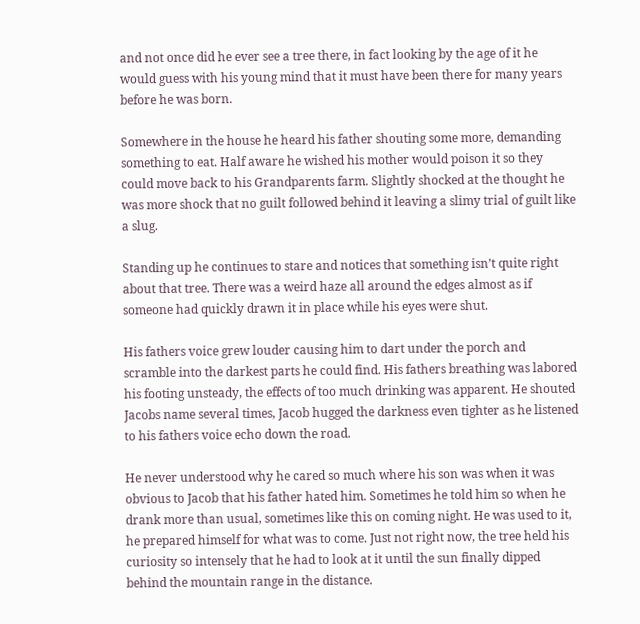and not once did he ever see a tree there, in fact looking by the age of it he would guess with his young mind that it must have been there for many years before he was born.

Somewhere in the house he heard his father shouting some more, demanding something to eat. Half aware he wished his mother would poison it so they could move back to his Grandparents farm. Slightly shocked at the thought he was more shock that no guilt followed behind it leaving a slimy trial of guilt like a slug.

Standing up he continues to stare and notices that something isn’t quite right about that tree. There was a weird haze all around the edges almost as if someone had quickly drawn it in place while his eyes were shut.

His fathers voice grew louder causing him to dart under the porch and scramble into the darkest parts he could find. His fathers breathing was labored his footing unsteady, the effects of too much drinking was apparent. He shouted Jacobs name several times, Jacob hugged the darkness even tighter as he listened to his fathers voice echo down the road.

He never understood why he cared so much where his son was when it was obvious to Jacob that his father hated him. Sometimes he told him so when he drank more than usual, sometimes like this on coming night. He was used to it, he prepared himself for what was to come. Just not right now, the tree held his curiosity so intensely that he had to look at it until the sun finally dipped behind the mountain range in the distance.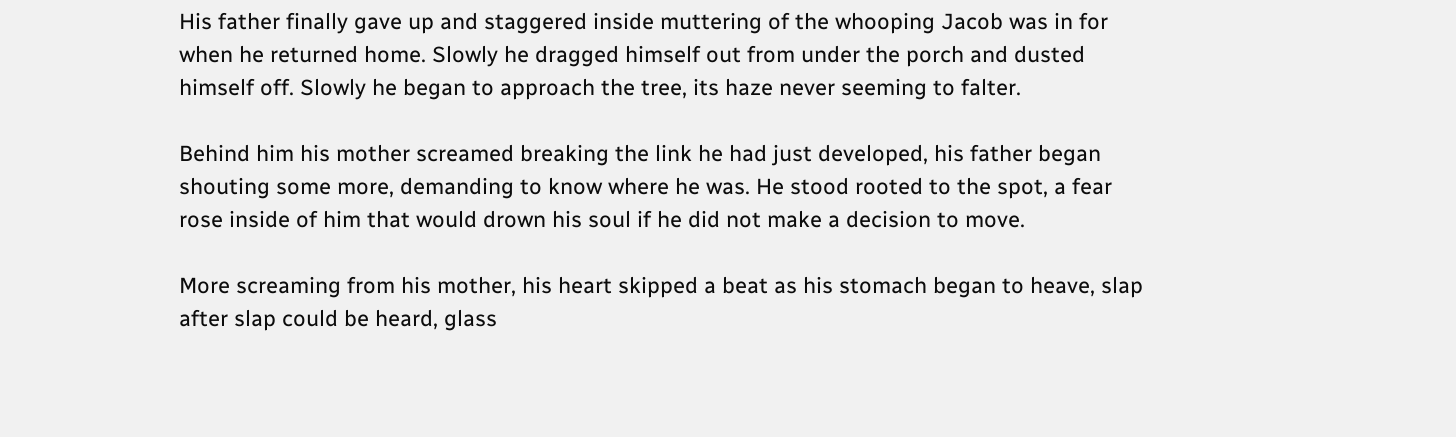His father finally gave up and staggered inside muttering of the whooping Jacob was in for when he returned home. Slowly he dragged himself out from under the porch and dusted himself off. Slowly he began to approach the tree, its haze never seeming to falter.

Behind him his mother screamed breaking the link he had just developed, his father began shouting some more, demanding to know where he was. He stood rooted to the spot, a fear rose inside of him that would drown his soul if he did not make a decision to move.

More screaming from his mother, his heart skipped a beat as his stomach began to heave, slap after slap could be heard, glass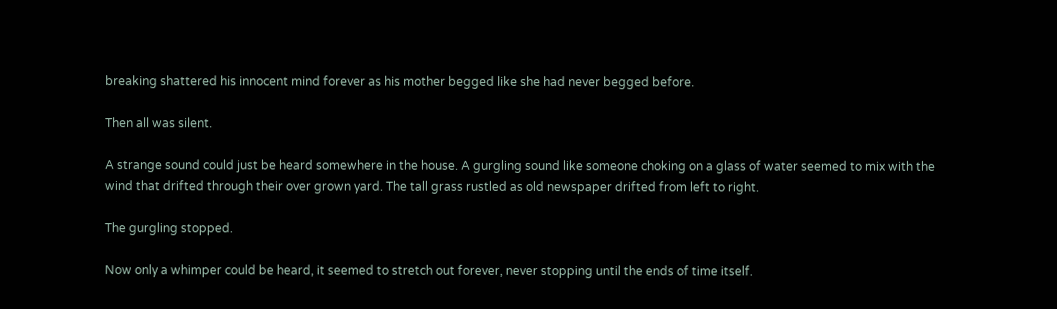breaking shattered his innocent mind forever as his mother begged like she had never begged before.

Then all was silent.

A strange sound could just be heard somewhere in the house. A gurgling sound like someone choking on a glass of water seemed to mix with the wind that drifted through their over grown yard. The tall grass rustled as old newspaper drifted from left to right.

The gurgling stopped.

Now only a whimper could be heard, it seemed to stretch out forever, never stopping until the ends of time itself.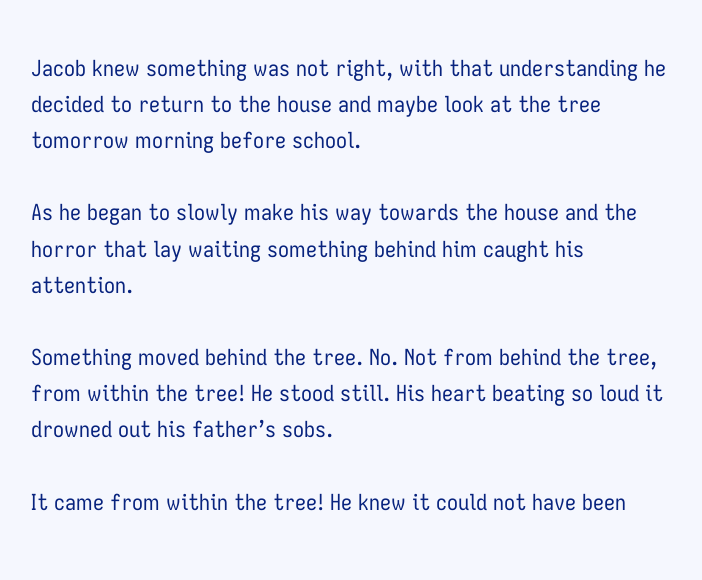Jacob knew something was not right, with that understanding he decided to return to the house and maybe look at the tree tomorrow morning before school.

As he began to slowly make his way towards the house and the horror that lay waiting something behind him caught his attention.

Something moved behind the tree. No. Not from behind the tree, from within the tree! He stood still. His heart beating so loud it drowned out his father’s sobs.

It came from within the tree! He knew it could not have been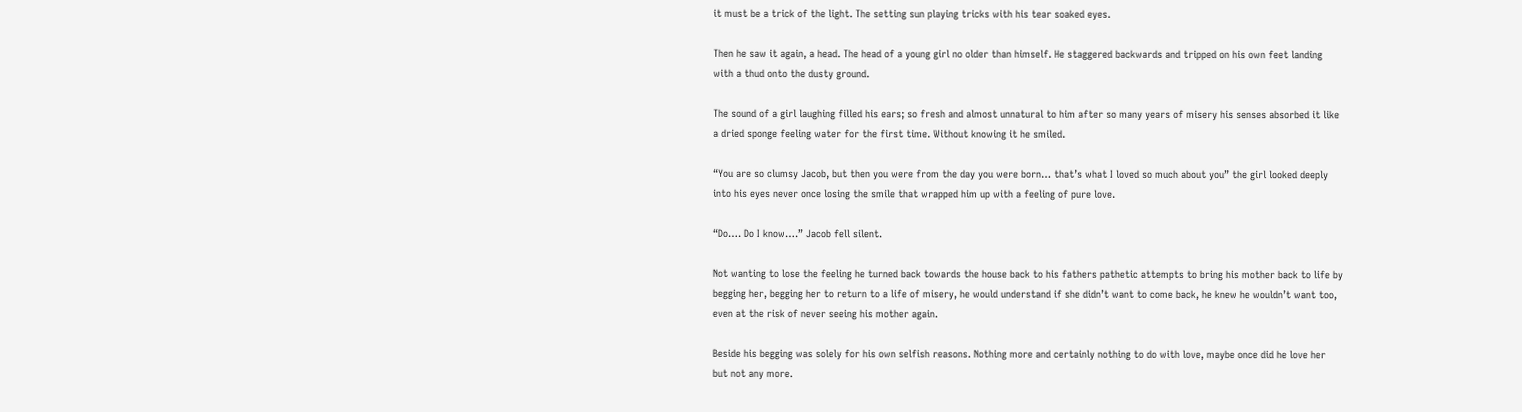it must be a trick of the light. The setting sun playing tricks with his tear soaked eyes.

Then he saw it again, a head. The head of a young girl no older than himself. He staggered backwards and tripped on his own feet landing with a thud onto the dusty ground.

The sound of a girl laughing filled his ears; so fresh and almost unnatural to him after so many years of misery his senses absorbed it like a dried sponge feeling water for the first time. Without knowing it he smiled.

“You are so clumsy Jacob, but then you were from the day you were born… that’s what I loved so much about you” the girl looked deeply into his eyes never once losing the smile that wrapped him up with a feeling of pure love.

“Do…. Do I know….” Jacob fell silent.

Not wanting to lose the feeling he turned back towards the house back to his fathers pathetic attempts to bring his mother back to life by begging her, begging her to return to a life of misery, he would understand if she didn’t want to come back, he knew he wouldn’t want too, even at the risk of never seeing his mother again.

Beside his begging was solely for his own selfish reasons. Nothing more and certainly nothing to do with love, maybe once did he love her but not any more.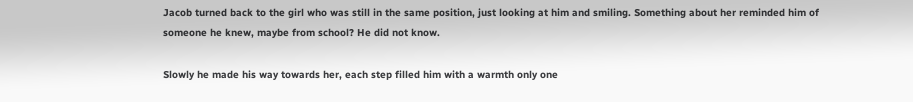Jacob turned back to the girl who was still in the same position, just looking at him and smiling. Something about her reminded him of someone he knew, maybe from school? He did not know.

Slowly he made his way towards her, each step filled him with a warmth only one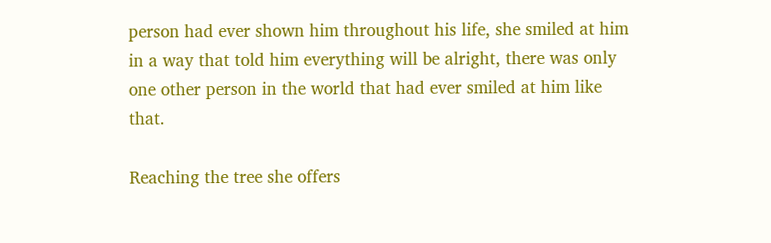person had ever shown him throughout his life, she smiled at him in a way that told him everything will be alright, there was only one other person in the world that had ever smiled at him like that.

Reaching the tree she offers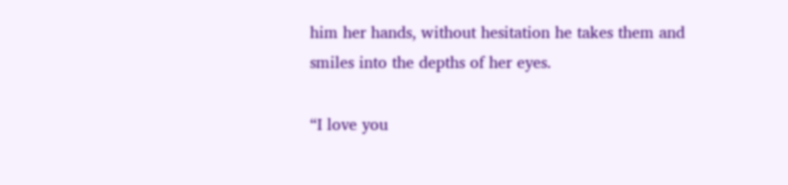him her hands, without hesitation he takes them and smiles into the depths of her eyes.

“I love you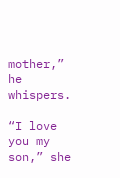mother,” he whispers.

“I love you my son,” she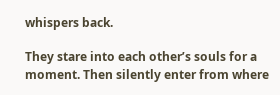whispers back.

They stare into each other’s souls for a moment. Then silently enter from where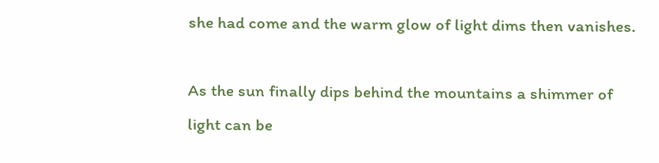she had come and the warm glow of light dims then vanishes.

As the sun finally dips behind the mountains a shimmer of light can be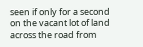seen if only for a second on the vacant lot of land across the road from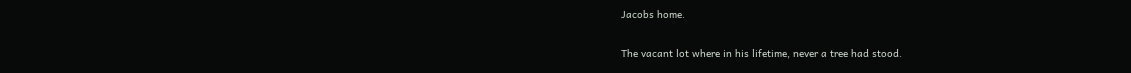Jacobs home.

The vacant lot where in his lifetime, never a tree had stood.